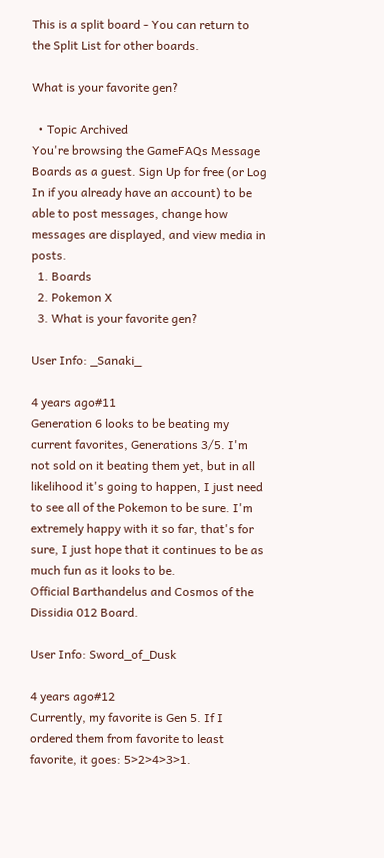This is a split board - You can return to the Split List for other boards.

What is your favorite gen?

  • Topic Archived
You're browsing the GameFAQs Message Boards as a guest. Sign Up for free (or Log In if you already have an account) to be able to post messages, change how messages are displayed, and view media in posts.
  1. Boards
  2. Pokemon X
  3. What is your favorite gen?

User Info: _Sanaki_

4 years ago#11
Generation 6 looks to be beating my current favorites, Generations 3/5. I'm not sold on it beating them yet, but in all likelihood it's going to happen, I just need to see all of the Pokemon to be sure. I'm extremely happy with it so far, that's for sure, I just hope that it continues to be as much fun as it looks to be.
Official Barthandelus and Cosmos of the Dissidia 012 Board.

User Info: Sword_of_Dusk

4 years ago#12
Currently, my favorite is Gen 5. If I ordered them from favorite to least favorite, it goes: 5>2>4>3>1.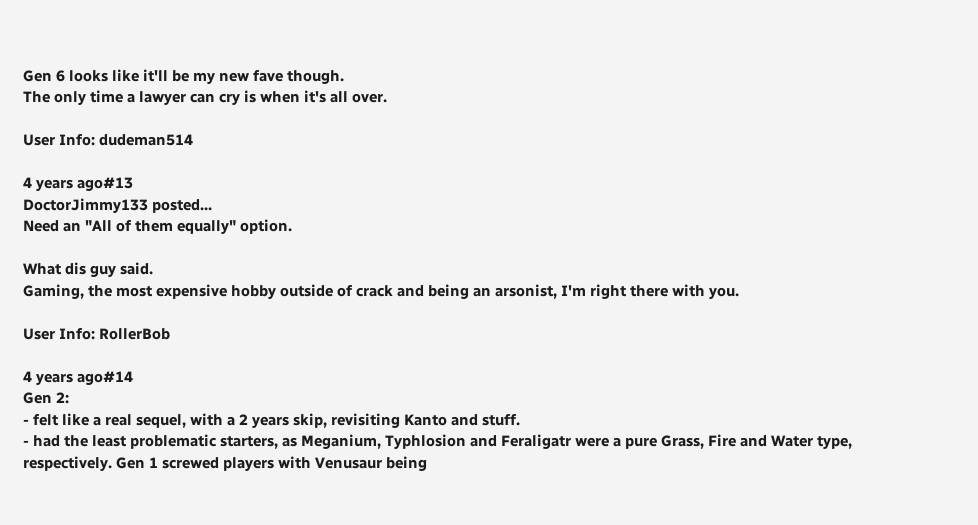Gen 6 looks like it'll be my new fave though.
The only time a lawyer can cry is when it's all over.

User Info: dudeman514

4 years ago#13
DoctorJimmy133 posted...
Need an "All of them equally" option.

What dis guy said.
Gaming, the most expensive hobby outside of crack and being an arsonist, I'm right there with you.

User Info: RollerBob

4 years ago#14
Gen 2:
- felt like a real sequel, with a 2 years skip, revisiting Kanto and stuff.
- had the least problematic starters, as Meganium, Typhlosion and Feraligatr were a pure Grass, Fire and Water type, respectively. Gen 1 screwed players with Venusaur being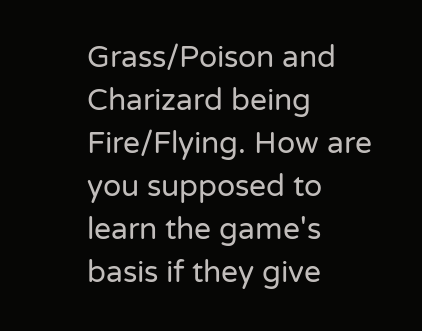Grass/Poison and Charizard being Fire/Flying. How are you supposed to learn the game's basis if they give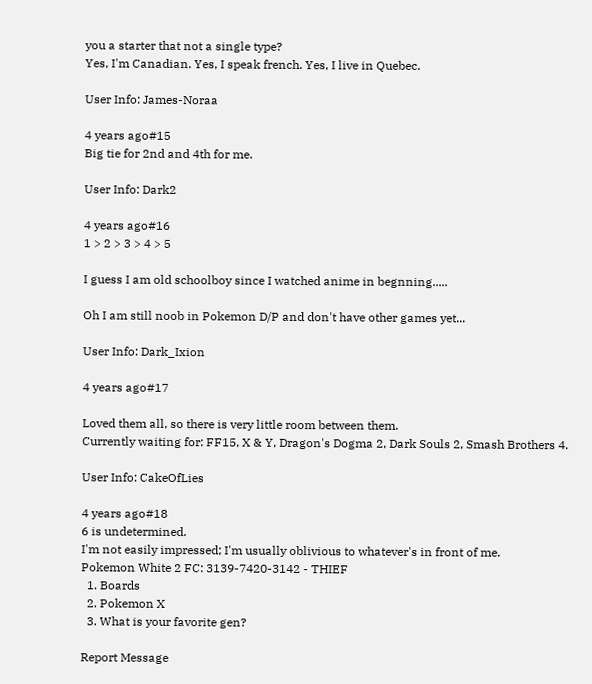you a starter that not a single type?
Yes, I'm Canadian. Yes, I speak french. Yes, I live in Quebec.

User Info: James-Noraa

4 years ago#15
Big tie for 2nd and 4th for me.

User Info: Dark2

4 years ago#16
1 > 2 > 3 > 4 > 5

I guess I am old schoolboy since I watched anime in begnning.....

Oh I am still noob in Pokemon D/P and don't have other games yet...

User Info: Dark_Ixion

4 years ago#17

Loved them all, so there is very little room between them.
Currently waiting for: FF15, X & Y, Dragon's Dogma 2, Dark Souls 2, Smash Brothers 4.

User Info: CakeOfLies

4 years ago#18
6 is undetermined.
I'm not easily impressed; I'm usually oblivious to whatever's in front of me.
Pokemon White 2 FC: 3139-7420-3142 - THIEF
  1. Boards
  2. Pokemon X
  3. What is your favorite gen?

Report Message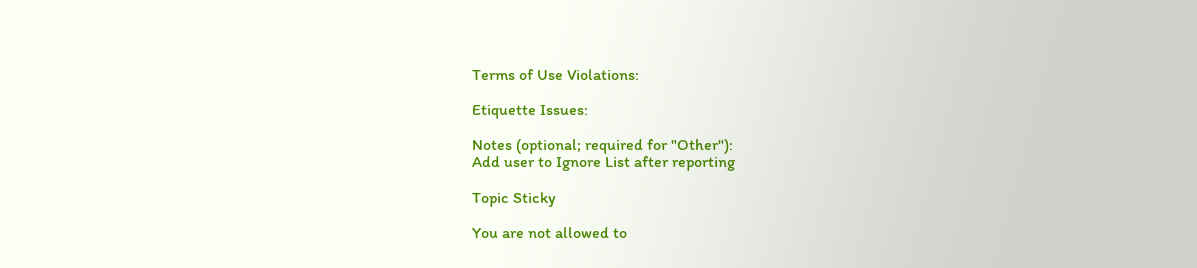Terms of Use Violations:

Etiquette Issues:

Notes (optional; required for "Other"):
Add user to Ignore List after reporting

Topic Sticky

You are not allowed to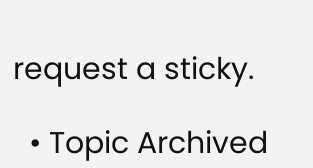request a sticky.

  • Topic Archived